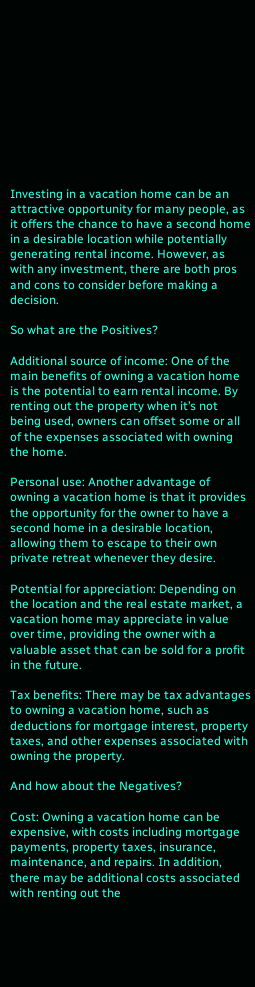Investing in a vacation home can be an attractive opportunity for many people, as it offers the chance to have a second home in a desirable location while potentially generating rental income. However, as with any investment, there are both pros and cons to consider before making a decision.

So what are the Positives?

Additional source of income: One of the main benefits of owning a vacation home is the potential to earn rental income. By renting out the property when it’s not being used, owners can offset some or all of the expenses associated with owning the home.

Personal use: Another advantage of owning a vacation home is that it provides the opportunity for the owner to have a second home in a desirable location, allowing them to escape to their own private retreat whenever they desire.

Potential for appreciation: Depending on the location and the real estate market, a vacation home may appreciate in value over time, providing the owner with a valuable asset that can be sold for a profit in the future.

Tax benefits: There may be tax advantages to owning a vacation home, such as deductions for mortgage interest, property taxes, and other expenses associated with owning the property.

And how about the Negatives?

Cost: Owning a vacation home can be expensive, with costs including mortgage payments, property taxes, insurance, maintenance, and repairs. In addition, there may be additional costs associated with renting out the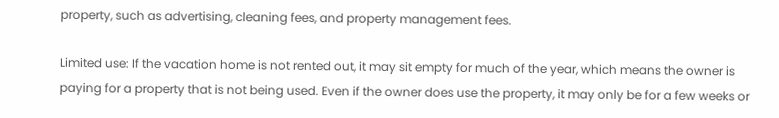property, such as advertising, cleaning fees, and property management fees.

Limited use: If the vacation home is not rented out, it may sit empty for much of the year, which means the owner is paying for a property that is not being used. Even if the owner does use the property, it may only be for a few weeks or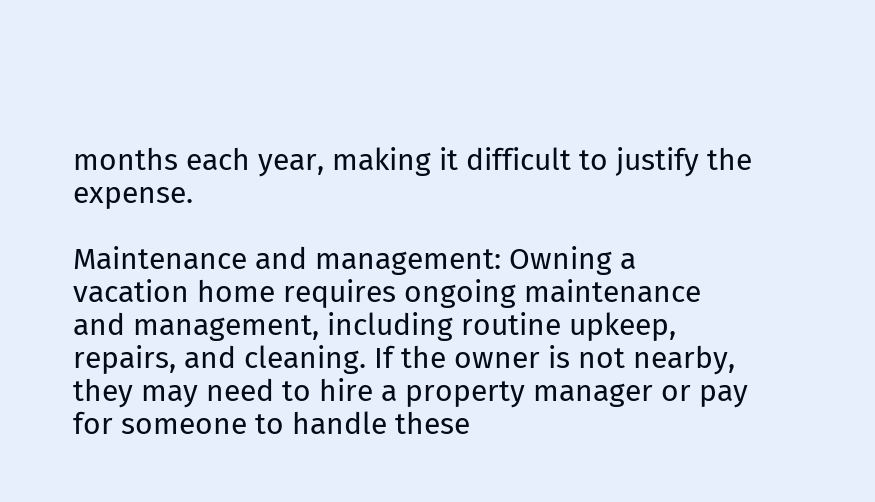months each year, making it difficult to justify the expense.

Maintenance and management: Owning a vacation home requires ongoing maintenance and management, including routine upkeep, repairs, and cleaning. If the owner is not nearby, they may need to hire a property manager or pay for someone to handle these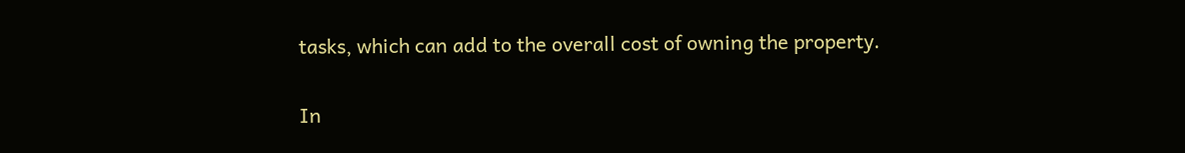tasks, which can add to the overall cost of owning the property.


In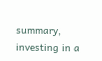summary, investing in a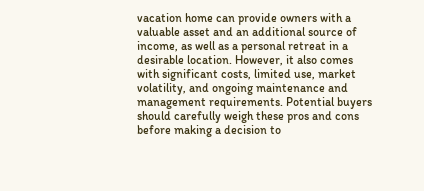vacation home can provide owners with a valuable asset and an additional source of income, as well as a personal retreat in a desirable location. However, it also comes with significant costs, limited use, market volatility, and ongoing maintenance and management requirements. Potential buyers should carefully weigh these pros and cons before making a decision to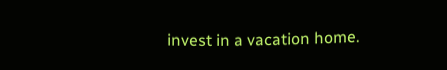invest in a vacation home.